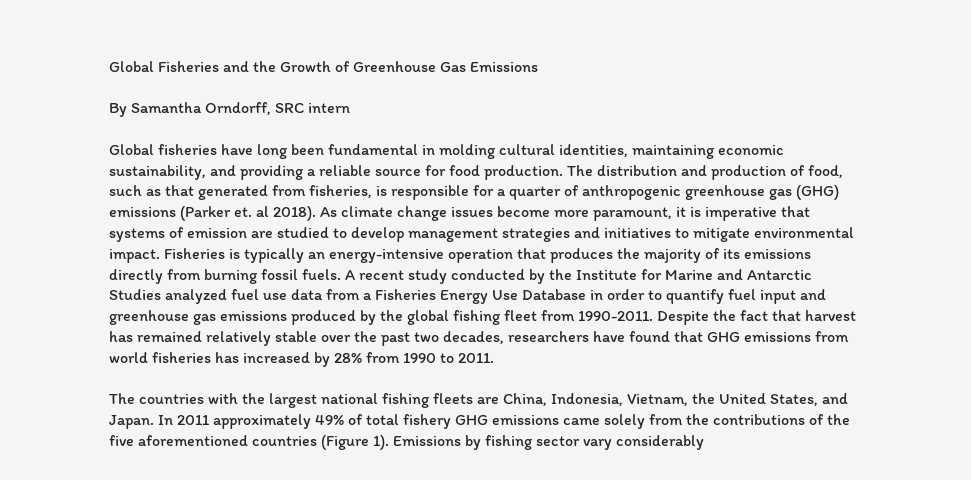Global Fisheries and the Growth of Greenhouse Gas Emissions

By Samantha Orndorff, SRC intern

Global fisheries have long been fundamental in molding cultural identities, maintaining economic sustainability, and providing a reliable source for food production. The distribution and production of food, such as that generated from fisheries, is responsible for a quarter of anthropogenic greenhouse gas (GHG) emissions (Parker et. al 2018). As climate change issues become more paramount, it is imperative that systems of emission are studied to develop management strategies and initiatives to mitigate environmental impact. Fisheries is typically an energy-intensive operation that produces the majority of its emissions directly from burning fossil fuels. A recent study conducted by the Institute for Marine and Antarctic Studies analyzed fuel use data from a Fisheries Energy Use Database in order to quantify fuel input and greenhouse gas emissions produced by the global fishing fleet from 1990-2011. Despite the fact that harvest has remained relatively stable over the past two decades, researchers have found that GHG emissions from world fisheries has increased by 28% from 1990 to 2011.

The countries with the largest national fishing fleets are China, Indonesia, Vietnam, the United States, and Japan. In 2011 approximately 49% of total fishery GHG emissions came solely from the contributions of the five aforementioned countries (Figure 1). Emissions by fishing sector vary considerably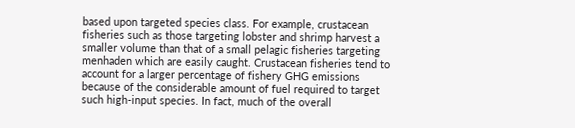based upon targeted species class. For example, crustacean fisheries such as those targeting lobster and shrimp harvest a smaller volume than that of a small pelagic fisheries targeting menhaden which are easily caught. Crustacean fisheries tend to account for a larger percentage of fishery GHG emissions because of the considerable amount of fuel required to target such high-input species. In fact, much of the overall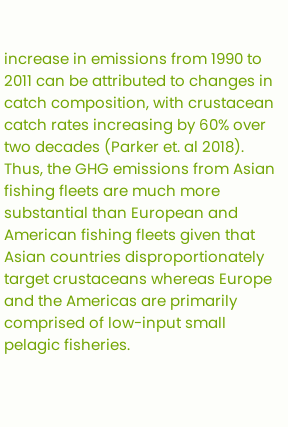increase in emissions from 1990 to 2011 can be attributed to changes in catch composition, with crustacean catch rates increasing by 60% over two decades (Parker et. al 2018). Thus, the GHG emissions from Asian fishing fleets are much more substantial than European and American fishing fleets given that Asian countries disproportionately target crustaceans whereas Europe and the Americas are primarily comprised of low-input small pelagic fisheries.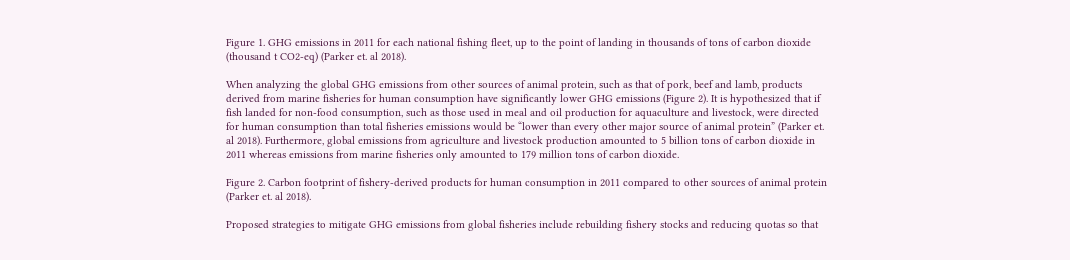Figure 1. GHG emissions in 2011 for each national fishing fleet, up to the point of landing in thousands of tons of carbon dioxide (thousand t CO2-eq) (Parker et. al 2018).

When analyzing the global GHG emissions from other sources of animal protein, such as that of pork, beef and lamb, products derived from marine fisheries for human consumption have significantly lower GHG emissions (Figure 2). It is hypothesized that if fish landed for non-food consumption, such as those used in meal and oil production for aquaculture and livestock, were directed for human consumption than total fisheries emissions would be “lower than every other major source of animal protein” (Parker et. al 2018). Furthermore, global emissions from agriculture and livestock production amounted to 5 billion tons of carbon dioxide in 2011 whereas emissions from marine fisheries only amounted to 179 million tons of carbon dioxide.

Figure 2. Carbon footprint of fishery-derived products for human consumption in 2011 compared to other sources of animal protein (Parker et. al 2018).

Proposed strategies to mitigate GHG emissions from global fisheries include rebuilding fishery stocks and reducing quotas so that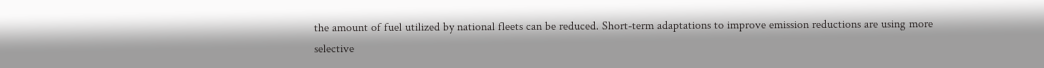the amount of fuel utilized by national fleets can be reduced. Short-term adaptations to improve emission reductions are using more selective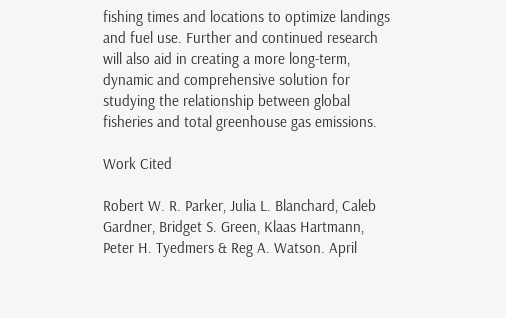fishing times and locations to optimize landings and fuel use. Further and continued research will also aid in creating a more long-term, dynamic and comprehensive solution for studying the relationship between global fisheries and total greenhouse gas emissions.

Work Cited

Robert W. R. Parker, Julia L. Blanchard, Caleb Gardner, Bridget S. Green, Klaas Hartmann, Peter H. Tyedmers & Reg A. Watson. April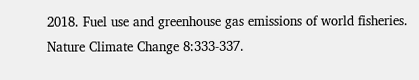2018. Fuel use and greenhouse gas emissions of world fisheries. Nature Climate Change 8:333-337.